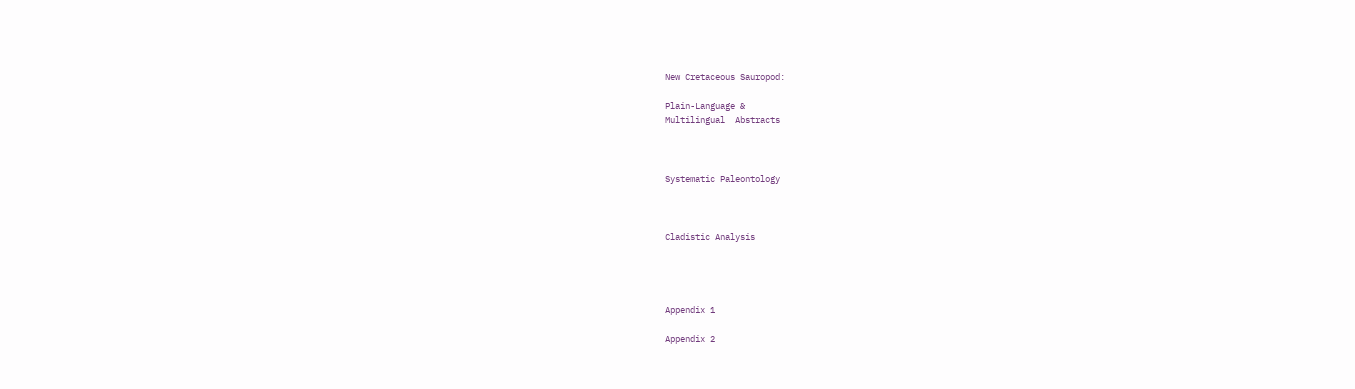New Cretaceous Sauropod:

Plain-Language &
Multilingual  Abstracts



Systematic Paleontology



Cladistic Analysis




Appendix 1

Appendix 2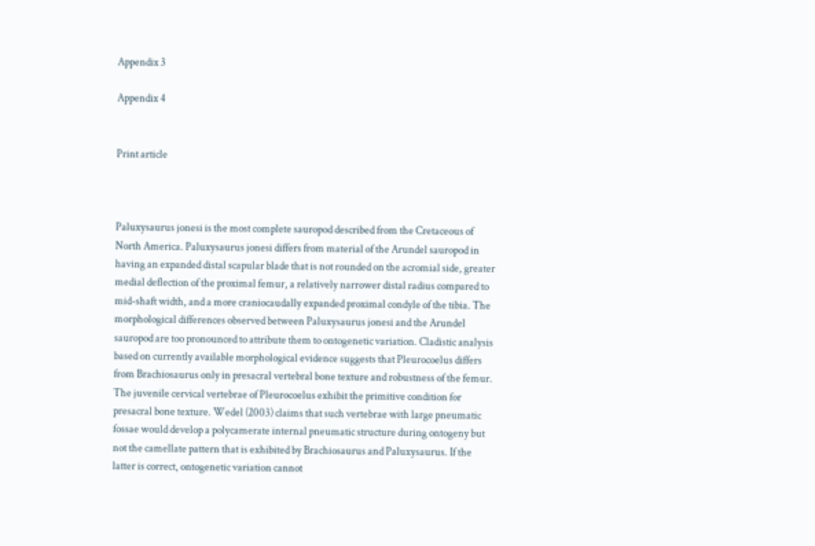Appendix 3

Appendix 4


Print article



Paluxysaurus jonesi is the most complete sauropod described from the Cretaceous of North America. Paluxysaurus jonesi differs from material of the Arundel sauropod in having an expanded distal scapular blade that is not rounded on the acromial side, greater medial deflection of the proximal femur, a relatively narrower distal radius compared to mid-shaft width, and a more craniocaudally expanded proximal condyle of the tibia. The morphological differences observed between Paluxysaurus jonesi and the Arundel sauropod are too pronounced to attribute them to ontogenetic variation. Cladistic analysis based on currently available morphological evidence suggests that Pleurocoelus differs from Brachiosaurus only in presacral vertebral bone texture and robustness of the femur. The juvenile cervical vertebrae of Pleurocoelus exhibit the primitive condition for presacral bone texture. Wedel (2003) claims that such vertebrae with large pneumatic fossae would develop a polycamerate internal pneumatic structure during ontogeny but not the camellate pattern that is exhibited by Brachiosaurus and Paluxysaurus. If the latter is correct, ontogenetic variation cannot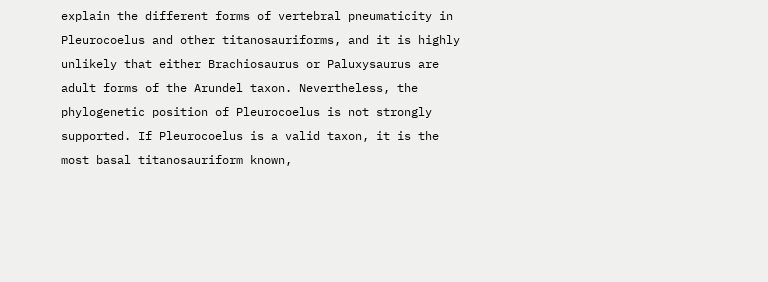explain the different forms of vertebral pneumaticity in Pleurocoelus and other titanosauriforms, and it is highly unlikely that either Brachiosaurus or Paluxysaurus are adult forms of the Arundel taxon. Nevertheless, the phylogenetic position of Pleurocoelus is not strongly supported. If Pleurocoelus is a valid taxon, it is the most basal titanosauriform known,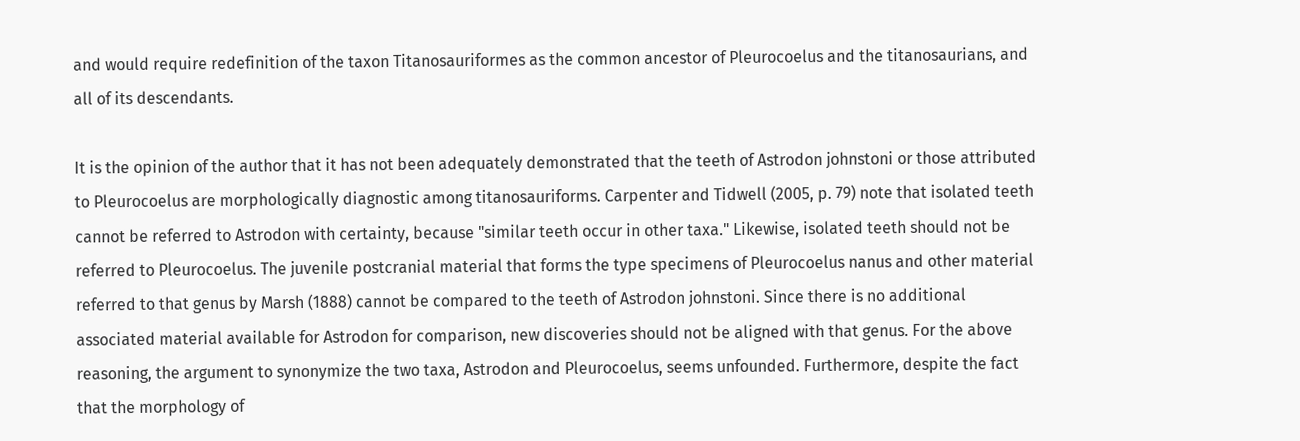and would require redefinition of the taxon Titanosauriformes as the common ancestor of Pleurocoelus and the titanosaurians, and all of its descendants.

It is the opinion of the author that it has not been adequately demonstrated that the teeth of Astrodon johnstoni or those attributed to Pleurocoelus are morphologically diagnostic among titanosauriforms. Carpenter and Tidwell (2005, p. 79) note that isolated teeth cannot be referred to Astrodon with certainty, because "similar teeth occur in other taxa." Likewise, isolated teeth should not be referred to Pleurocoelus. The juvenile postcranial material that forms the type specimens of Pleurocoelus nanus and other material referred to that genus by Marsh (1888) cannot be compared to the teeth of Astrodon johnstoni. Since there is no additional associated material available for Astrodon for comparison, new discoveries should not be aligned with that genus. For the above reasoning, the argument to synonymize the two taxa, Astrodon and Pleurocoelus, seems unfounded. Furthermore, despite the fact that the morphology of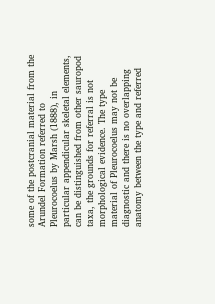some of the postcranial material from the Arundel Formation referred to Pleurocoelus by Marsh (1888), in particular appendicular skeletal elements, can be distinguished from other sauropod taxa, the grounds for referral is not morphological evidence. The type material of Pleurocoelus may not be diagnostic and there is no overlapping anatomy between the type and referred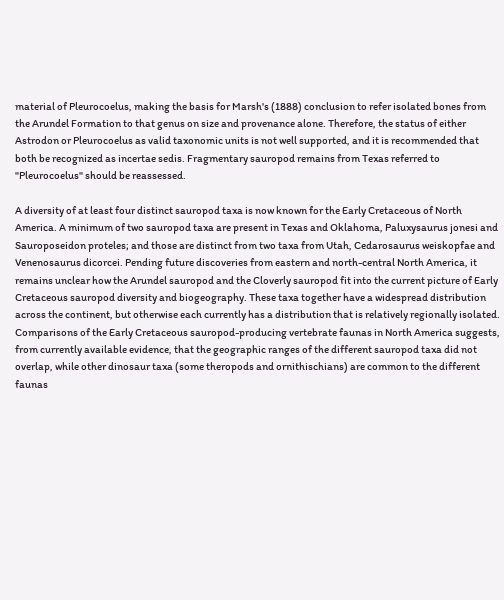material of Pleurocoelus, making the basis for Marsh's (1888) conclusion to refer isolated bones from the Arundel Formation to that genus on size and provenance alone. Therefore, the status of either Astrodon or Pleurocoelus as valid taxonomic units is not well supported, and it is recommended that both be recognized as incertae sedis. Fragmentary sauropod remains from Texas referred to "Pleurocoelus" should be reassessed.

A diversity of at least four distinct sauropod taxa is now known for the Early Cretaceous of North America. A minimum of two sauropod taxa are present in Texas and Oklahoma, Paluxysaurus jonesi and Sauroposeidon proteles; and those are distinct from two taxa from Utah, Cedarosaurus weiskopfae and Venenosaurus dicorcei. Pending future discoveries from eastern and north-central North America, it remains unclear how the Arundel sauropod and the Cloverly sauropod fit into the current picture of Early Cretaceous sauropod diversity and biogeography. These taxa together have a widespread distribution across the continent, but otherwise each currently has a distribution that is relatively regionally isolated. Comparisons of the Early Cretaceous sauropod-producing vertebrate faunas in North America suggests, from currently available evidence, that the geographic ranges of the different sauropod taxa did not overlap, while other dinosaur taxa (some theropods and ornithischians) are common to the different faunas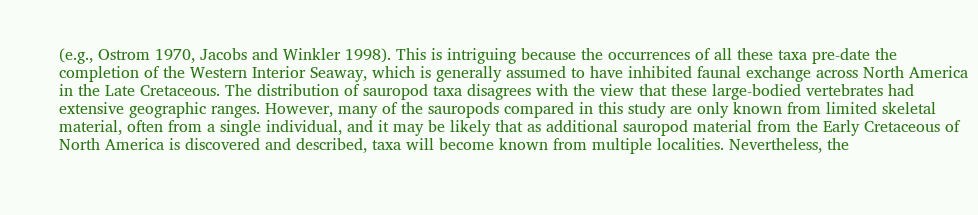(e.g., Ostrom 1970, Jacobs and Winkler 1998). This is intriguing because the occurrences of all these taxa pre-date the completion of the Western Interior Seaway, which is generally assumed to have inhibited faunal exchange across North America in the Late Cretaceous. The distribution of sauropod taxa disagrees with the view that these large-bodied vertebrates had extensive geographic ranges. However, many of the sauropods compared in this study are only known from limited skeletal material, often from a single individual, and it may be likely that as additional sauropod material from the Early Cretaceous of North America is discovered and described, taxa will become known from multiple localities. Nevertheless, the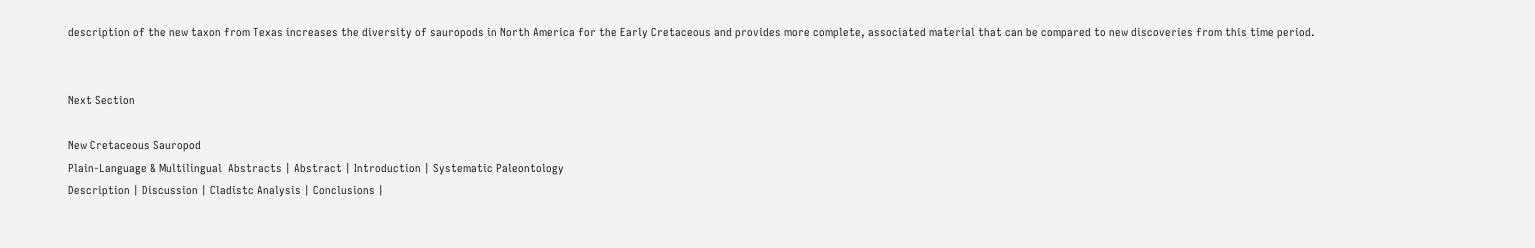description of the new taxon from Texas increases the diversity of sauropods in North America for the Early Cretaceous and provides more complete, associated material that can be compared to new discoveries from this time period.


Next Section

New Cretaceous Sauropod
Plain-Language & Multilingual  Abstracts | Abstract | Introduction | Systematic Paleontology
Description | Discussion | Cladistc Analysis | Conclusions |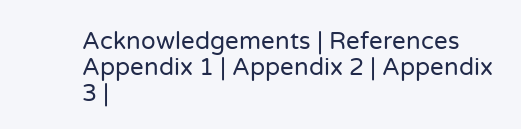Acknowledgements | References
Appendix 1 | Appendix 2 | Appendix 3 |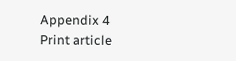Appendix 4
Print article